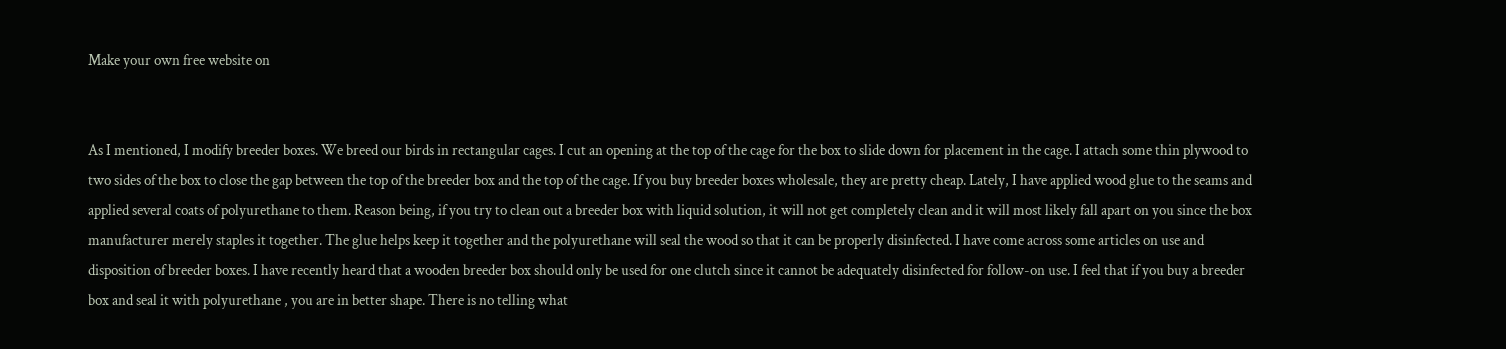Make your own free website on


As I mentioned, I modify breeder boxes. We breed our birds in rectangular cages. I cut an opening at the top of the cage for the box to slide down for placement in the cage. I attach some thin plywood to two sides of the box to close the gap between the top of the breeder box and the top of the cage. If you buy breeder boxes wholesale, they are pretty cheap. Lately, I have applied wood glue to the seams and applied several coats of polyurethane to them. Reason being, if you try to clean out a breeder box with liquid solution, it will not get completely clean and it will most likely fall apart on you since the box manufacturer merely staples it together. The glue helps keep it together and the polyurethane will seal the wood so that it can be properly disinfected. I have come across some articles on use and disposition of breeder boxes. I have recently heard that a wooden breeder box should only be used for one clutch since it cannot be adequately disinfected for follow-on use. I feel that if you buy a breeder box and seal it with polyurethane , you are in better shape. There is no telling what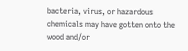bacteria, virus, or hazardous chemicals may have gotten onto the wood and/or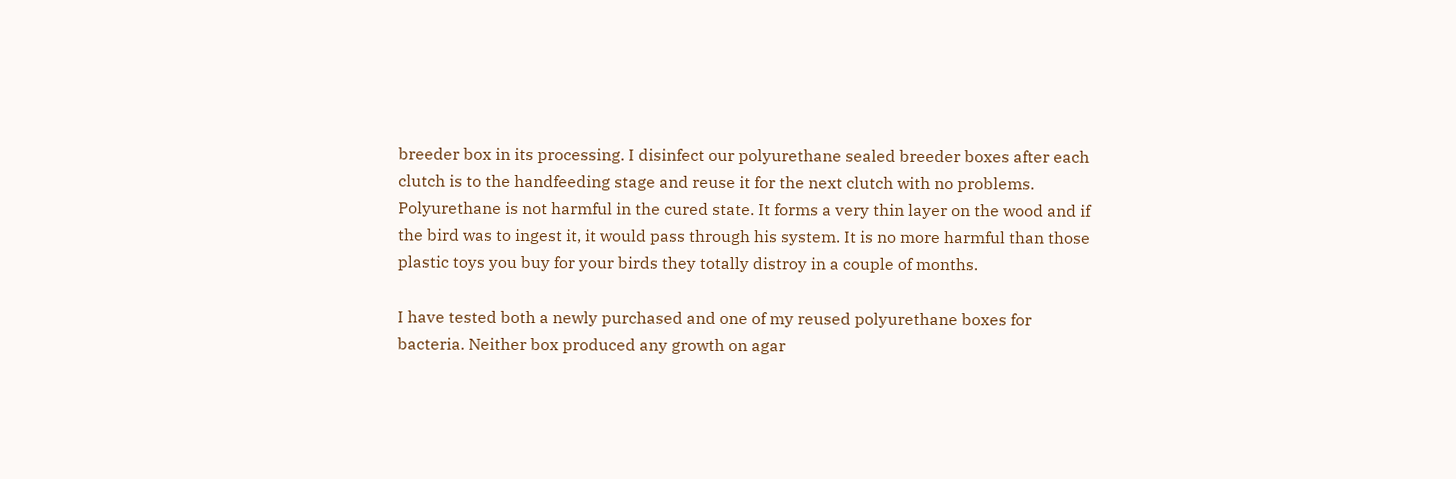breeder box in its processing. I disinfect our polyurethane sealed breeder boxes after each clutch is to the handfeeding stage and reuse it for the next clutch with no problems. Polyurethane is not harmful in the cured state. It forms a very thin layer on the wood and if the bird was to ingest it, it would pass through his system. It is no more harmful than those plastic toys you buy for your birds they totally distroy in a couple of months.

I have tested both a newly purchased and one of my reused polyurethane boxes for bacteria. Neither box produced any growth on agar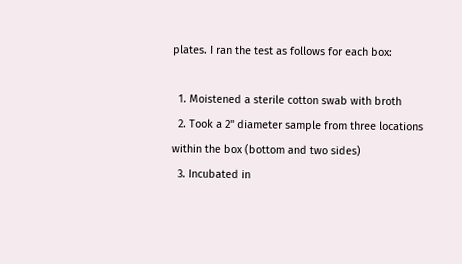plates. I ran the test as follows for each box:

  1. Moistened a sterile cotton swab with broth
  2. Took a 2" diameter sample from three locations within the box (bottom and two sides)
  3. Incubated in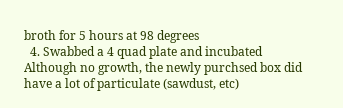broth for 5 hours at 98 degrees
  4. Swabbed a 4 quad plate and incubated
Although no growth, the newly purchsed box did have a lot of particulate (sawdust, etc)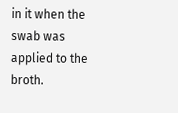in it when the swab was applied to the broth.